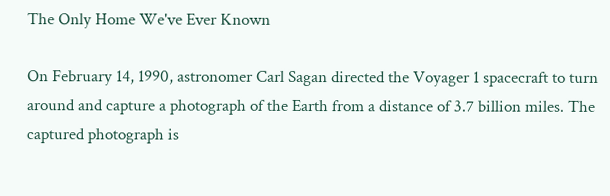The Only Home We've Ever Known

On February 14, 1990, astronomer Carl Sagan directed the Voyager 1 spacecraft to turn around and capture a photograph of the Earth from a distance of 3.7 billion miles. The captured photograph is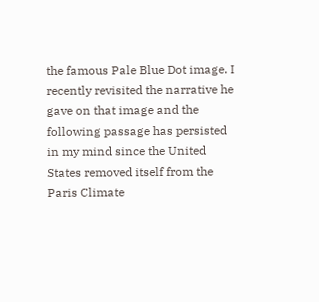the famous Pale Blue Dot image. I recently revisited the narrative he gave on that image and the following passage has persisted in my mind since the United States removed itself from the Paris Climate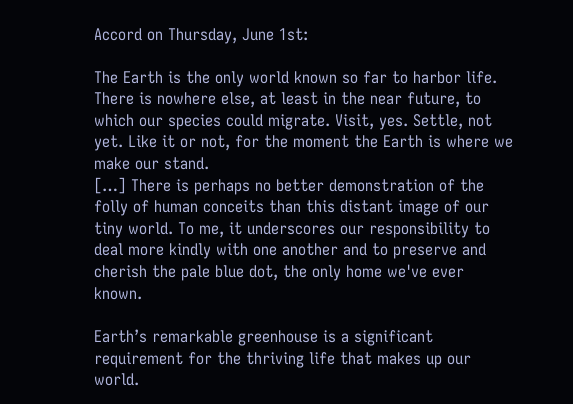Accord on Thursday, June 1st:

The Earth is the only world known so far to harbor life. There is nowhere else, at least in the near future, to which our species could migrate. Visit, yes. Settle, not yet. Like it or not, for the moment the Earth is where we make our stand.
[…] There is perhaps no better demonstration of the folly of human conceits than this distant image of our tiny world. To me, it underscores our responsibility to deal more kindly with one another and to preserve and cherish the pale blue dot, the only home we've ever known.

Earth’s remarkable greenhouse is a significant requirement for the thriving life that makes up our world.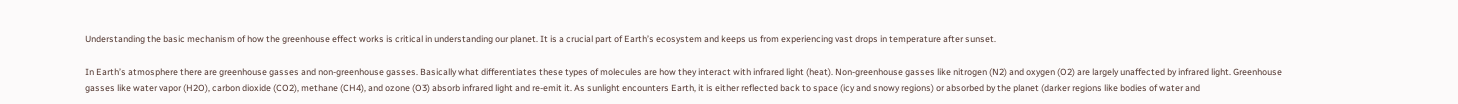Understanding the basic mechanism of how the greenhouse effect works is critical in understanding our planet. It is a crucial part of Earth’s ecosystem and keeps us from experiencing vast drops in temperature after sunset.

In Earth’s atmosphere there are greenhouse gasses and non-greenhouse gasses. Basically what differentiates these types of molecules are how they interact with infrared light (heat). Non-greenhouse gasses like nitrogen (N2) and oxygen (O2) are largely unaffected by infrared light. Greenhouse gasses like water vapor (H2O), carbon dioxide (CO2), methane (CH4), and ozone (O3) absorb infrared light and re-emit it. As sunlight encounters Earth, it is either reflected back to space (icy and snowy regions) or absorbed by the planet (darker regions like bodies of water and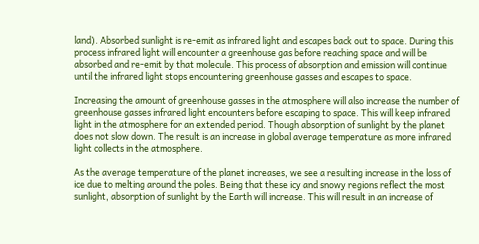land). Absorbed sunlight is re-emit as infrared light and escapes back out to space. During this process infrared light will encounter a greenhouse gas before reaching space and will be absorbed and re-emit by that molecule. This process of absorption and emission will continue until the infrared light stops encountering greenhouse gasses and escapes to space.

Increasing the amount of greenhouse gasses in the atmosphere will also increase the number of greenhouse gasses infrared light encounters before escaping to space. This will keep infrared light in the atmosphere for an extended period. Though absorption of sunlight by the planet does not slow down. The result is an increase in global average temperature as more infrared light collects in the atmosphere.

As the average temperature of the planet increases, we see a resulting increase in the loss of ice due to melting around the poles. Being that these icy and snowy regions reflect the most sunlight, absorption of sunlight by the Earth will increase. This will result in an increase of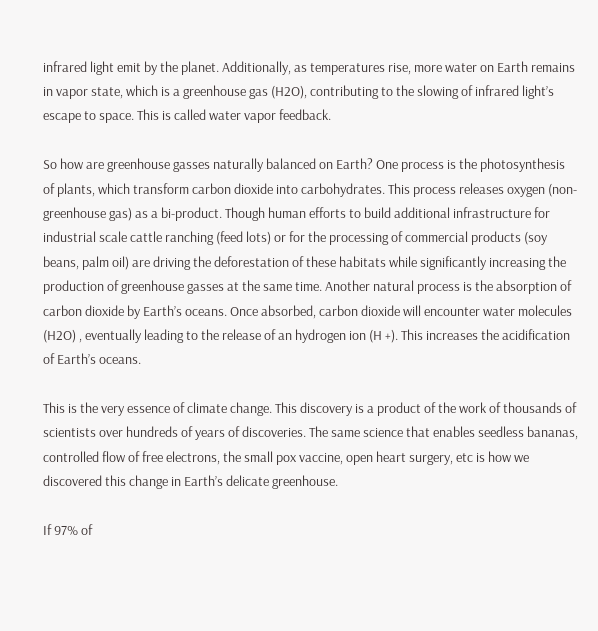infrared light emit by the planet. Additionally, as temperatures rise, more water on Earth remains in vapor state, which is a greenhouse gas (H2O), contributing to the slowing of infrared light’s escape to space. This is called water vapor feedback.

So how are greenhouse gasses naturally balanced on Earth? One process is the photosynthesis of plants, which transform carbon dioxide into carbohydrates. This process releases oxygen (non-greenhouse gas) as a bi-product. Though human efforts to build additional infrastructure for industrial scale cattle ranching (feed lots) or for the processing of commercial products (soy beans, palm oil) are driving the deforestation of these habitats while significantly increasing the production of greenhouse gasses at the same time. Another natural process is the absorption of carbon dioxide by Earth’s oceans. Once absorbed, carbon dioxide will encounter water molecules (H2O) , eventually leading to the release of an hydrogen ion (H +). This increases the acidification of Earth’s oceans.

This is the very essence of climate change. This discovery is a product of the work of thousands of scientists over hundreds of years of discoveries. The same science that enables seedless bananas, controlled flow of free electrons, the small pox vaccine, open heart surgery, etc is how we discovered this change in Earth’s delicate greenhouse.

If 97% of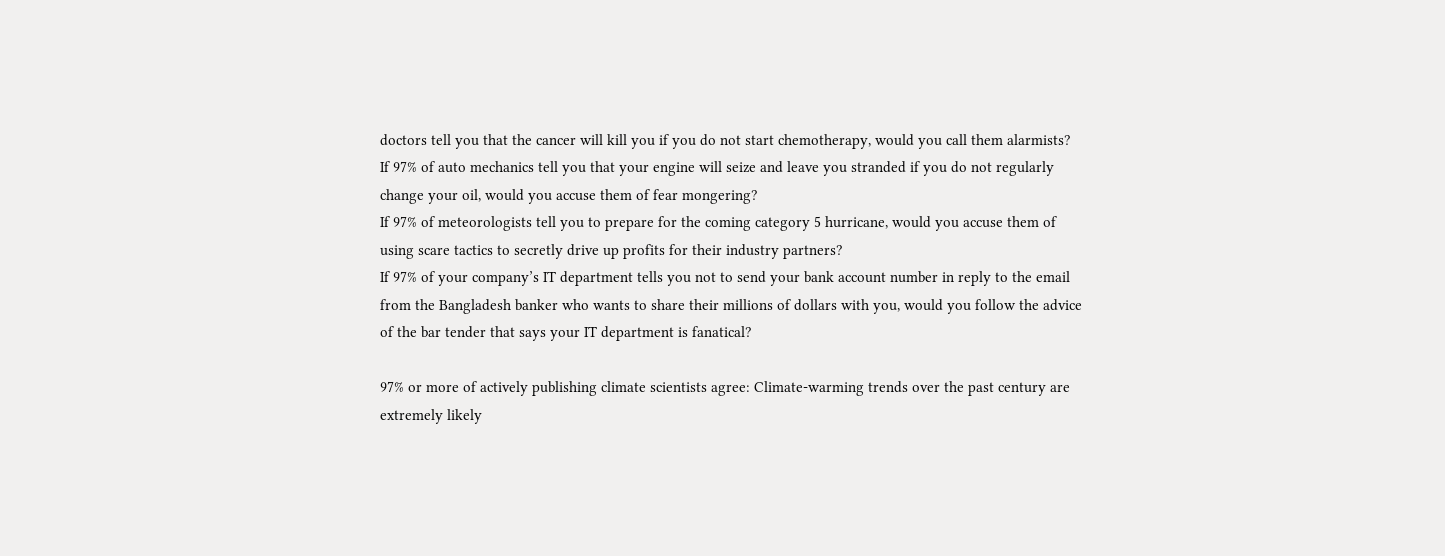doctors tell you that the cancer will kill you if you do not start chemotherapy, would you call them alarmists?
If 97% of auto mechanics tell you that your engine will seize and leave you stranded if you do not regularly change your oil, would you accuse them of fear mongering?
If 97% of meteorologists tell you to prepare for the coming category 5 hurricane, would you accuse them of using scare tactics to secretly drive up profits for their industry partners?
If 97% of your company’s IT department tells you not to send your bank account number in reply to the email from the Bangladesh banker who wants to share their millions of dollars with you, would you follow the advice of the bar tender that says your IT department is fanatical?

97% or more of actively publishing climate scientists agree: Climate-warming trends over the past century are extremely likely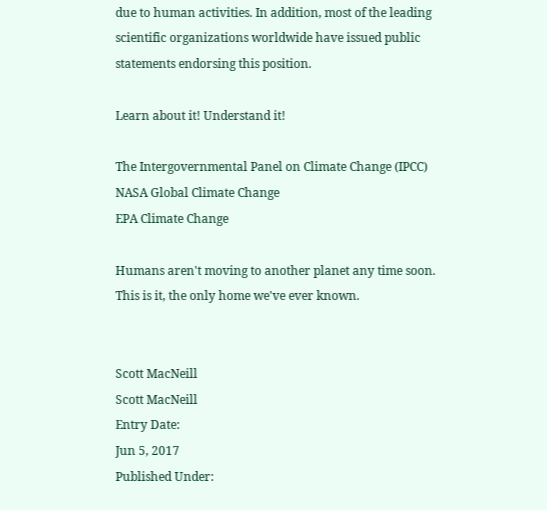due to human activities. In addition, most of the leading scientific organizations worldwide have issued public statements endorsing this position.

Learn about it! Understand it!

The Intergovernmental Panel on Climate Change (IPCC)
NASA Global Climate Change
EPA Climate Change

Humans aren't moving to another planet any time soon. This is it, the only home we've ever known.


Scott MacNeill
Scott MacNeill
Entry Date:
Jun 5, 2017
Published Under: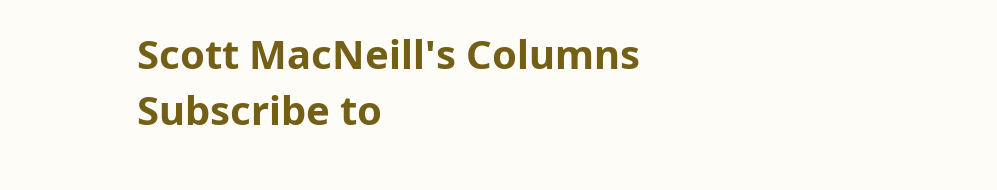Scott MacNeill's Columns
Subscribe to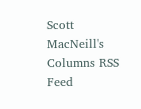Scott MacNeill's Columns RSS Feed